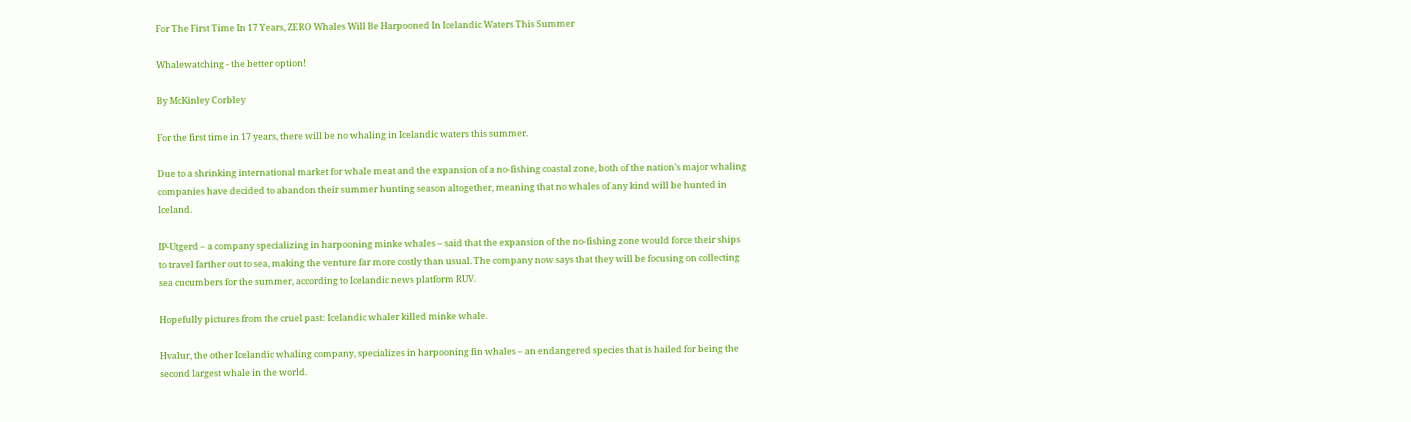For The First Time In 17 Years, ZERO Whales Will Be Harpooned In Icelandic Waters This Summer

Whalewatching - the better option!

By McKinley Corbley

For the first time in 17 years, there will be no whaling in Icelandic waters this summer.

Due to a shrinking international market for whale meat and the expansion of a no-fishing coastal zone, both of the nation’s major whaling companies have decided to abandon their summer hunting season altogether, meaning that no whales of any kind will be hunted in Iceland.

IP-Utgerd – a company specializing in harpooning minke whales – said that the expansion of the no-fishing zone would force their ships to travel farther out to sea, making the venture far more costly than usual. The company now says that they will be focusing on collecting sea cucumbers for the summer, according to Icelandic news platform RUV.

Hopefully pictures from the cruel past: Icelandic whaler killed minke whale.

Hvalur, the other Icelandic whaling company, specializes in harpooning fin whales – an endangered species that is hailed for being the second largest whale in the world.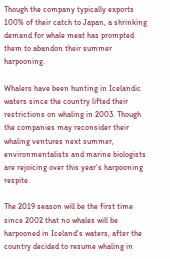Though the company typically exports 100% of their catch to Japan, a shrinking demand for whale meat has prompted them to abandon their summer harpooning.

Whalers have been hunting in Icelandic waters since the country lifted their restrictions on whaling in 2003. Though the companies may reconsider their whaling ventures next summer, environmentalists and marine biologists are rejoicing over this year’s harpooning respite.

The 2019 season will be the first time since 2002 that no whales will be harpooned in Iceland’s waters, after the country decided to resume whaling in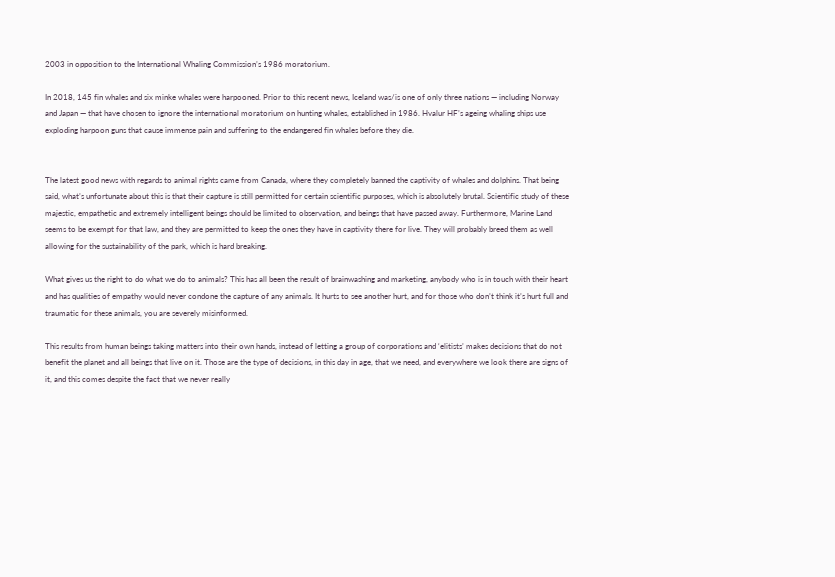2003 in opposition to the International Whaling Commission’s 1986 moratorium.

In 2018, 145 fin whales and six minke whales were harpooned. Prior to this recent news, Iceland was/is one of only three nations — including Norway and Japan — that have chosen to ignore the international moratorium on hunting whales, established in 1986. Hvalur HF’s ageing whaling ships use exploding harpoon guns that cause immense pain and suffering to the endangered fin whales before they die.


The latest good news with regards to animal rights came from Canada, where they completely banned the captivity of whales and dolphins. That being said, what’s unfortunate about this is that their capture is still permitted for certain scientific purposes, which is absolutely brutal. Scientific study of these majestic, empathetic and extremely intelligent beings should be limited to observation, and beings that have passed away. Furthermore, Marine Land seems to be exempt for that law, and they are permitted to keep the ones they have in captivity there for live. They will probably breed them as well allowing for the sustainability of the park, which is hard breaking.

What gives us the right to do what we do to animals? This has all been the result of brainwashing and marketing, anybody who is in touch with their heart and has qualities of empathy would never condone the capture of any animals. It hurts to see another hurt, and for those who don’t think it’s hurt full and traumatic for these animals, you are severely misinformed.

This results from human beings taking matters into their own hands, instead of letting a group of corporations and ‘elitists’ makes decisions that do not benefit the planet and all beings that live on it. Those are the type of decisions, in this day in age, that we need, and everywhere we look there are signs of it, and this comes despite the fact that we never really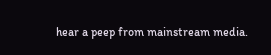hear a peep from mainstream media.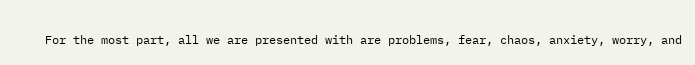For the most part, all we are presented with are problems, fear, chaos, anxiety, worry, and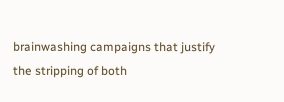brainwashing campaigns that justify the stripping of both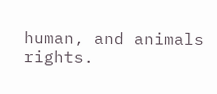human, and animals rights.